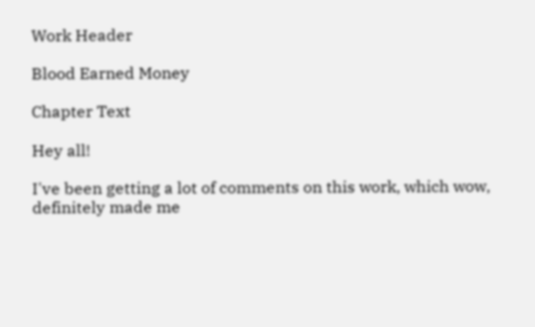Work Header

Blood Earned Money

Chapter Text

Hey all!

I've been getting a lot of comments on this work, which wow, definitely made me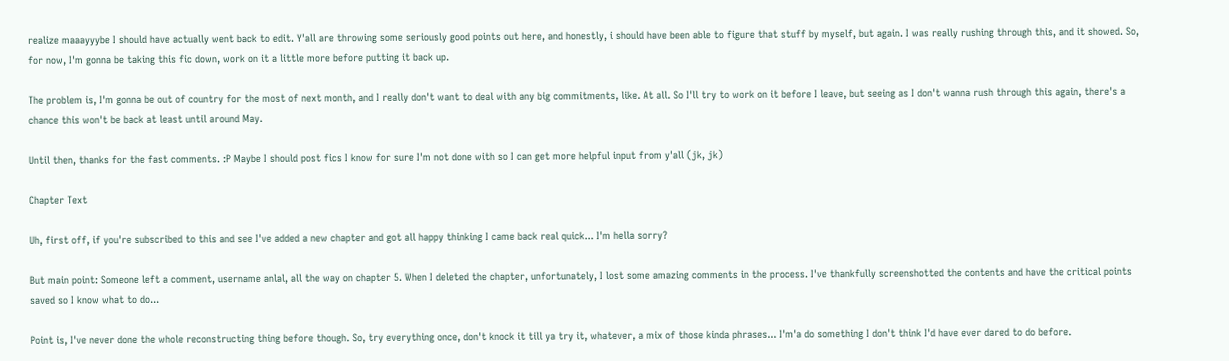realize maaayyybe I should have actually went back to edit. Y'all are throwing some seriously good points out here, and honestly, i should have been able to figure that stuff by myself, but again. I was really rushing through this, and it showed. So, for now, I'm gonna be taking this fic down, work on it a little more before putting it back up.

The problem is, I'm gonna be out of country for the most of next month, and I really don't want to deal with any big commitments, like. At all. So I'll try to work on it before I leave, but seeing as I don't wanna rush through this again, there's a chance this won't be back at least until around May.

Until then, thanks for the fast comments. :P Maybe I should post fics I know for sure I'm not done with so I can get more helpful input from y'all (jk, jk)

Chapter Text

Uh, first off, if you're subscribed to this and see I've added a new chapter and got all happy thinking I came back real quick... I'm hella sorry?

But main point: Someone left a comment, username anlal, all the way on chapter 5. When I deleted the chapter, unfortunately, I lost some amazing comments in the process. I've thankfully screenshotted the contents and have the critical points saved so I know what to do...

Point is, I've never done the whole reconstructing thing before though. So, try everything once, don't knock it till ya try it, whatever, a mix of those kinda phrases... I'm'a do something I don't think I'd have ever dared to do before.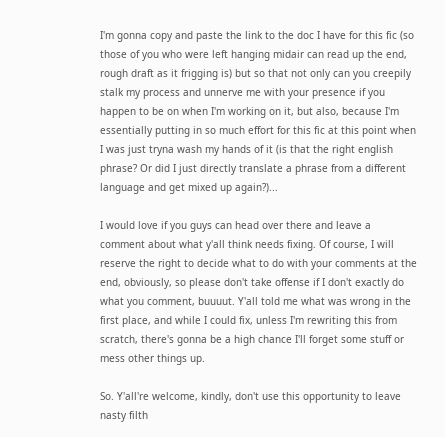I'm gonna copy and paste the link to the doc I have for this fic (so those of you who were left hanging midair can read up the end, rough draft as it frigging is) but so that not only can you creepily stalk my process and unnerve me with your presence if you happen to be on when I'm working on it, but also, because I'm essentially putting in so much effort for this fic at this point when I was just tryna wash my hands of it (is that the right english phrase? Or did I just directly translate a phrase from a different language and get mixed up again?)...

I would love if you guys can head over there and leave a comment about what y'all think needs fixing. Of course, I will reserve the right to decide what to do with your comments at the end, obviously, so please don't take offense if I don't exactly do what you comment, buuuut. Y'all told me what was wrong in the first place, and while I could fix, unless I'm rewriting this from scratch, there's gonna be a high chance I'll forget some stuff or mess other things up.

So. Y'all're welcome, kindly, don't use this opportunity to leave nasty filth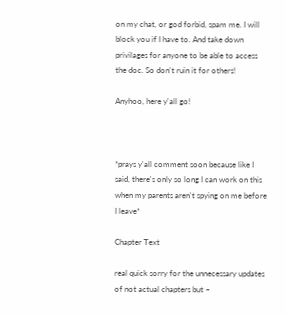on my chat, or god forbid, spam me. I will block you if I have to. And take down privilages for anyone to be able to access the doc. So don't ruin it for others!

Anyhoo, here y'all go!



*prays y'all comment soon because like I said, there's only so long I can work on this when my parents aren't spying on me before I leave*

Chapter Text

real quick sorry for the unnecessary updates of not actual chapters but –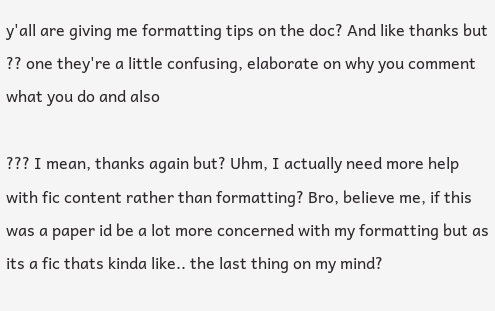y'all are giving me formatting tips on the doc? And like thanks but ?? one they're a little confusing, elaborate on why you comment what you do and also

??? I mean, thanks again but? Uhm, I actually need more help with fic content rather than formatting? Bro, believe me, if this was a paper id be a lot more concerned with my formatting but as its a fic thats kinda like.. the last thing on my mind?